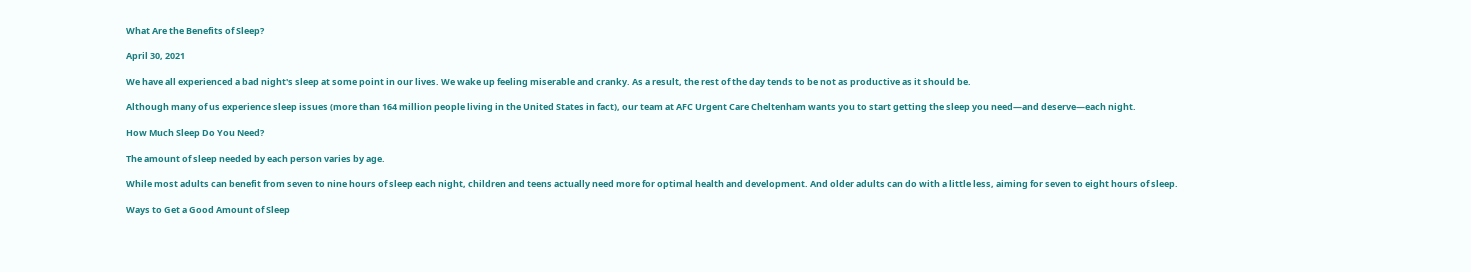What Are the Benefits of Sleep?

April 30, 2021

We have all experienced a bad night's sleep at some point in our lives. We wake up feeling miserable and cranky. As a result, the rest of the day tends to be not as productive as it should be.

Although many of us experience sleep issues (more than 164 million people living in the United States in fact), our team at AFC Urgent Care Cheltenham wants you to start getting the sleep you need—and deserve—each night.

How Much Sleep Do You Need?

The amount of sleep needed by each person varies by age.

While most adults can benefit from seven to nine hours of sleep each night, children and teens actually need more for optimal health and development. And older adults can do with a little less, aiming for seven to eight hours of sleep.

Ways to Get a Good Amount of Sleep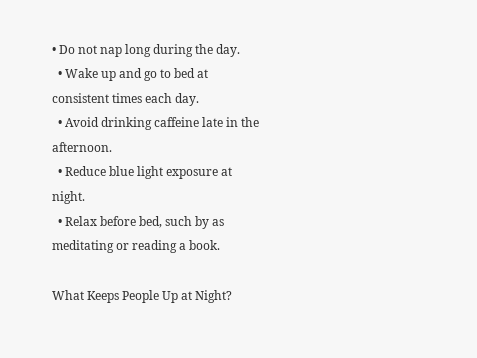• Do not nap long during the day.
  • Wake up and go to bed at consistent times each day.
  • Avoid drinking caffeine late in the afternoon.
  • Reduce blue light exposure at night.
  • Relax before bed, such by as meditating or reading a book.

What Keeps People Up at Night?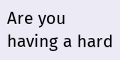Are you having a hard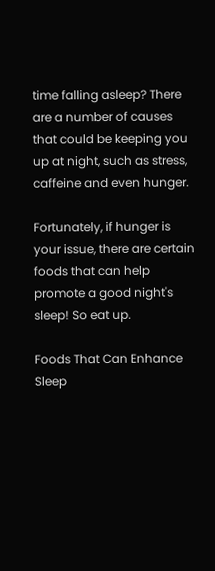time falling asleep? There are a number of causes that could be keeping you up at night, such as stress, caffeine and even hunger.

Fortunately, if hunger is your issue, there are certain foods that can help promote a good night's sleep! So eat up.

Foods That Can Enhance Sleep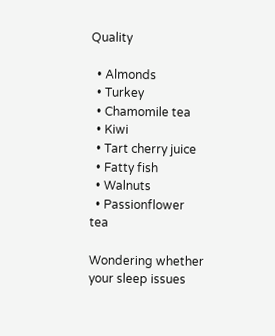Quality

  • Almonds
  • Turkey
  • Chamomile tea
  • Kiwi
  • Tart cherry juice
  • Fatty fish
  • Walnuts
  • Passionflower tea

Wondering whether your sleep issues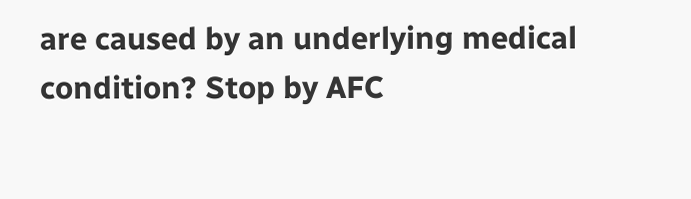are caused by an underlying medical condition? Stop by AFC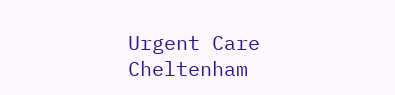Urgent Care Cheltenham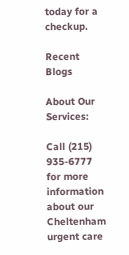today for a checkup.

Recent Blogs

About Our Services:

Call (215) 935-6777 for more information about our Cheltenham urgent care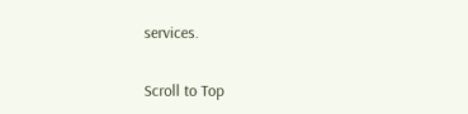services.

Scroll to Top